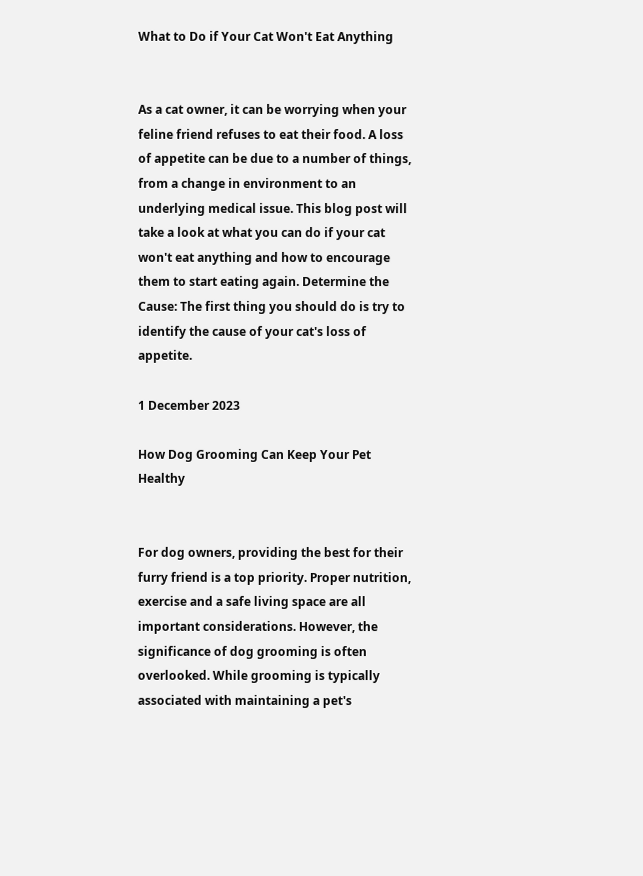What to Do if Your Cat Won't Eat Anything


As a cat owner, it can be worrying when your feline friend refuses to eat their food. A loss of appetite can be due to a number of things, from a change in environment to an underlying medical issue. This blog post will take a look at what you can do if your cat won't eat anything and how to encourage them to start eating again. Determine the Cause: The first thing you should do is try to identify the cause of your cat's loss of appetite.

1 December 2023

How Dog Grooming Can Keep Your Pet Healthy


For dog owners, providing the best for their furry friend is a top priority. Proper nutrition, exercise and a safe living space are all important considerations. However, the significance of dog grooming is often overlooked. While grooming is typically associated with maintaining a pet's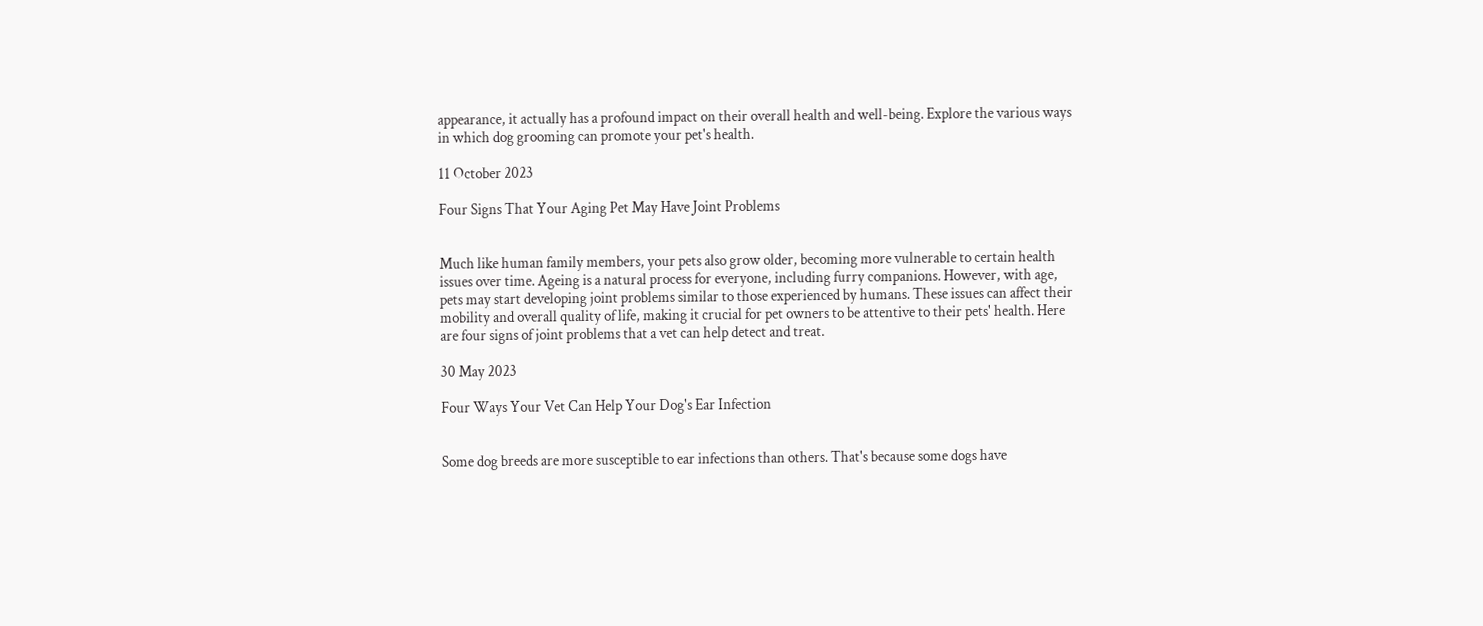appearance, it actually has a profound impact on their overall health and well-being. Explore the various ways in which dog grooming can promote your pet's health.

11 October 2023

Four Signs That Your Aging Pet May Have Joint Problems


Much like human family members, your pets also grow older, becoming more vulnerable to certain health issues over time. Ageing is a natural process for everyone, including furry companions. However, with age, pets may start developing joint problems similar to those experienced by humans. These issues can affect their mobility and overall quality of life, making it crucial for pet owners to be attentive to their pets' health. Here are four signs of joint problems that a vet can help detect and treat.

30 May 2023

Four Ways Your Vet Can Help Your Dog's Ear Infection


Some dog breeds are more susceptible to ear infections than others. That's because some dogs have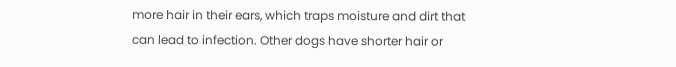more hair in their ears, which traps moisture and dirt that can lead to infection. Other dogs have shorter hair or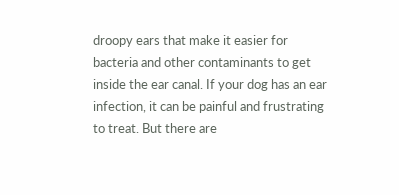droopy ears that make it easier for bacteria and other contaminants to get inside the ear canal. If your dog has an ear infection, it can be painful and frustrating to treat. But there are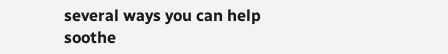several ways you can help soothe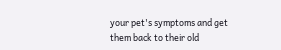your pet's symptoms and get them back to their old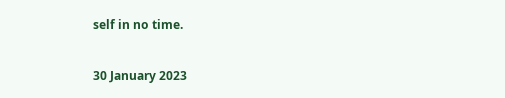self in no time.

30 January 2023